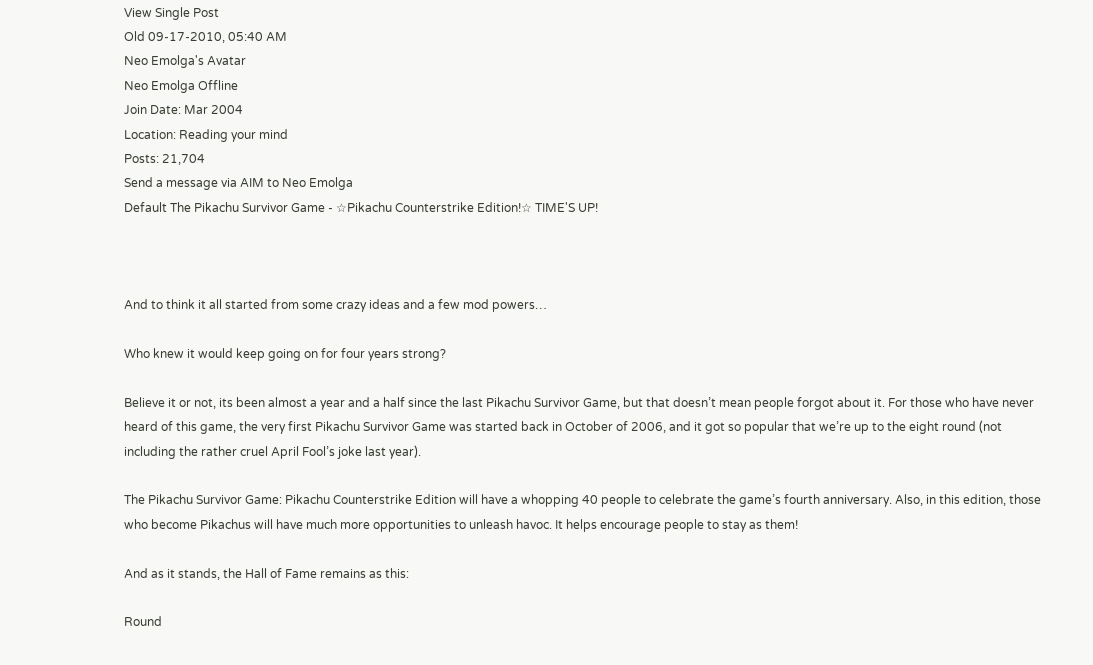View Single Post
Old 09-17-2010, 05:40 AM
Neo Emolga's Avatar
Neo Emolga Offline
Join Date: Mar 2004
Location: Reading your mind
Posts: 21,704
Send a message via AIM to Neo Emolga
Default The Pikachu Survivor Game - ☆Pikachu Counterstrike Edition!☆ TIME'S UP!



And to think it all started from some crazy ideas and a few mod powers…

Who knew it would keep going on for four years strong?

Believe it or not, its been almost a year and a half since the last Pikachu Survivor Game, but that doesn’t mean people forgot about it. For those who have never heard of this game, the very first Pikachu Survivor Game was started back in October of 2006, and it got so popular that we’re up to the eight round (not including the rather cruel April Fool’s joke last year).

The Pikachu Survivor Game: Pikachu Counterstrike Edition will have a whopping 40 people to celebrate the game’s fourth anniversary. Also, in this edition, those who become Pikachus will have much more opportunities to unleash havoc. It helps encourage people to stay as them!

And as it stands, the Hall of Fame remains as this:

Round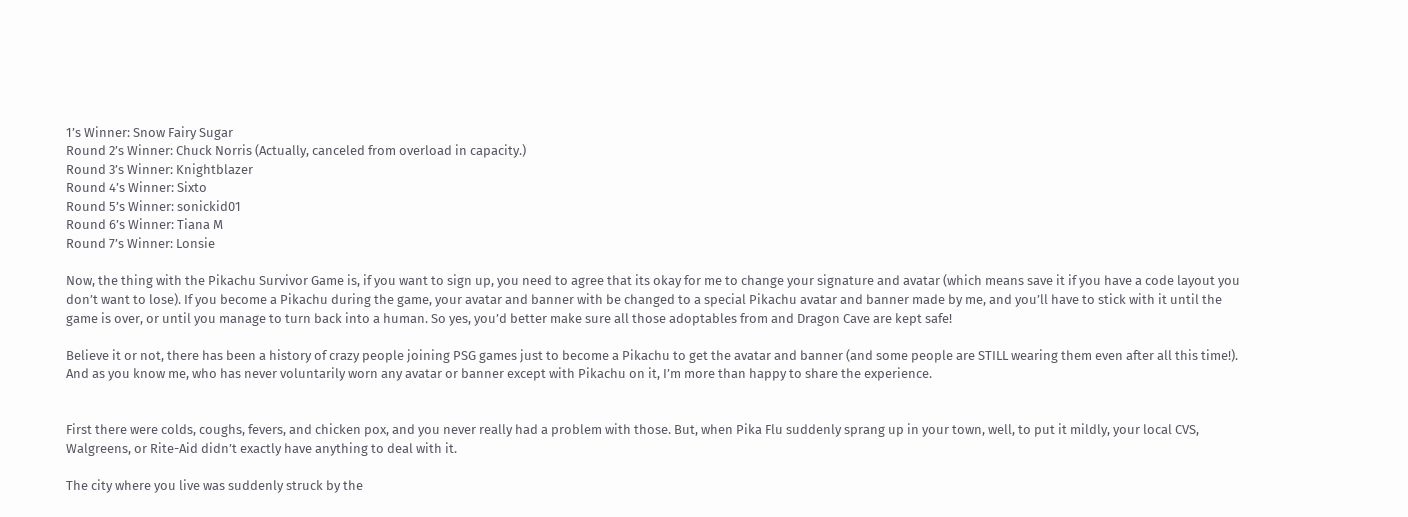1’s Winner: Snow Fairy Sugar
Round 2’s Winner: Chuck Norris (Actually, canceled from overload in capacity.)
Round 3’s Winner: Knightblazer
Round 4’s Winner: Sixto
Round 5’s Winner: sonickid01
Round 6’s Winner: Tiana M
Round 7’s Winner: Lonsie

Now, the thing with the Pikachu Survivor Game is, if you want to sign up, you need to agree that its okay for me to change your signature and avatar (which means save it if you have a code layout you don’t want to lose). If you become a Pikachu during the game, your avatar and banner with be changed to a special Pikachu avatar and banner made by me, and you’ll have to stick with it until the game is over, or until you manage to turn back into a human. So yes, you’d better make sure all those adoptables from and Dragon Cave are kept safe!

Believe it or not, there has been a history of crazy people joining PSG games just to become a Pikachu to get the avatar and banner (and some people are STILL wearing them even after all this time!). And as you know me, who has never voluntarily worn any avatar or banner except with Pikachu on it, I’m more than happy to share the experience.


First there were colds, coughs, fevers, and chicken pox, and you never really had a problem with those. But, when Pika Flu suddenly sprang up in your town, well, to put it mildly, your local CVS, Walgreens, or Rite-Aid didn’t exactly have anything to deal with it.

The city where you live was suddenly struck by the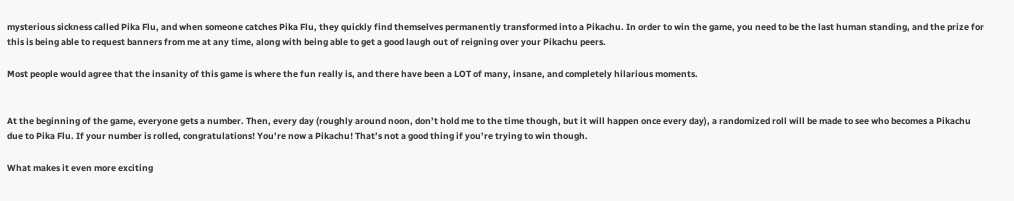mysterious sickness called Pika Flu, and when someone catches Pika Flu, they quickly find themselves permanently transformed into a Pikachu. In order to win the game, you need to be the last human standing, and the prize for this is being able to request banners from me at any time, along with being able to get a good laugh out of reigning over your Pikachu peers.

Most people would agree that the insanity of this game is where the fun really is, and there have been a LOT of many, insane, and completely hilarious moments.


At the beginning of the game, everyone gets a number. Then, every day (roughly around noon, don’t hold me to the time though, but it will happen once every day), a randomized roll will be made to see who becomes a Pikachu due to Pika Flu. If your number is rolled, congratulations! You’re now a Pikachu! That’s not a good thing if you’re trying to win though.

What makes it even more exciting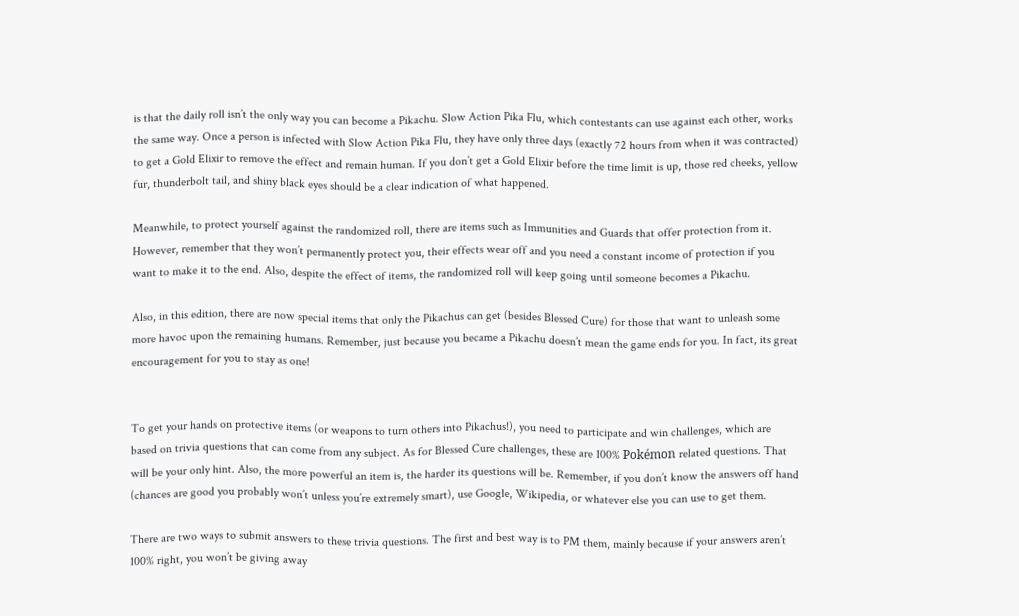is that the daily roll isn’t the only way you can become a Pikachu. Slow Action Pika Flu, which contestants can use against each other, works the same way. Once a person is infected with Slow Action Pika Flu, they have only three days (exactly 72 hours from when it was contracted) to get a Gold Elixir to remove the effect and remain human. If you don’t get a Gold Elixir before the time limit is up, those red cheeks, yellow fur, thunderbolt tail, and shiny black eyes should be a clear indication of what happened.

Meanwhile, to protect yourself against the randomized roll, there are items such as Immunities and Guards that offer protection from it. However, remember that they won’t permanently protect you, their effects wear off and you need a constant income of protection if you want to make it to the end. Also, despite the effect of items, the randomized roll will keep going until someone becomes a Pikachu.

Also, in this edition, there are now special items that only the Pikachus can get (besides Blessed Cure) for those that want to unleash some more havoc upon the remaining humans. Remember, just because you became a Pikachu doesn’t mean the game ends for you. In fact, its great encouragement for you to stay as one!


To get your hands on protective items (or weapons to turn others into Pikachus!), you need to participate and win challenges, which are based on trivia questions that can come from any subject. As for Blessed Cure challenges, these are 100% Pokémon related questions. That will be your only hint. Also, the more powerful an item is, the harder its questions will be. Remember, if you don’t know the answers off hand (chances are good you probably won’t unless you’re extremely smart), use Google, Wikipedia, or whatever else you can use to get them.

There are two ways to submit answers to these trivia questions. The first and best way is to PM them, mainly because if your answers aren’t 100% right, you won’t be giving away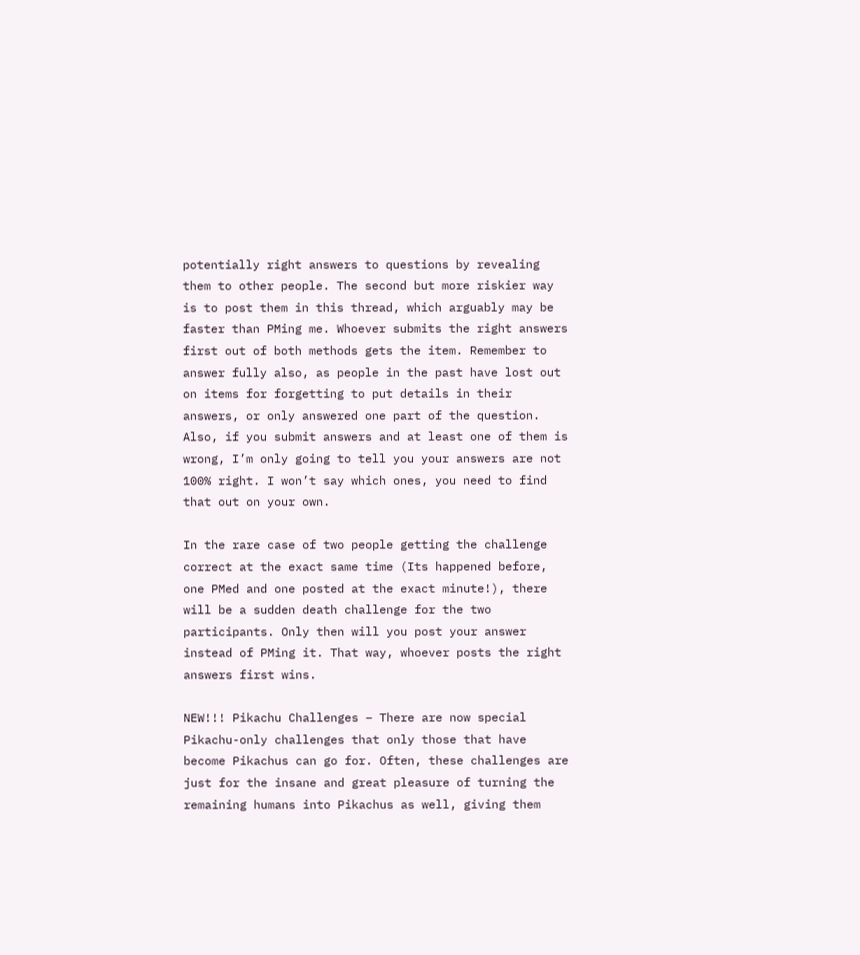potentially right answers to questions by revealing them to other people. The second but more riskier way is to post them in this thread, which arguably may be faster than PMing me. Whoever submits the right answers first out of both methods gets the item. Remember to answer fully also, as people in the past have lost out on items for forgetting to put details in their answers, or only answered one part of the question. Also, if you submit answers and at least one of them is wrong, I’m only going to tell you your answers are not 100% right. I won’t say which ones, you need to find that out on your own.

In the rare case of two people getting the challenge correct at the exact same time (Its happened before, one PMed and one posted at the exact minute!), there will be a sudden death challenge for the two participants. Only then will you post your answer instead of PMing it. That way, whoever posts the right answers first wins.

NEW!!! Pikachu Challenges – There are now special Pikachu-only challenges that only those that have become Pikachus can go for. Often, these challenges are just for the insane and great pleasure of turning the remaining humans into Pikachus as well, giving them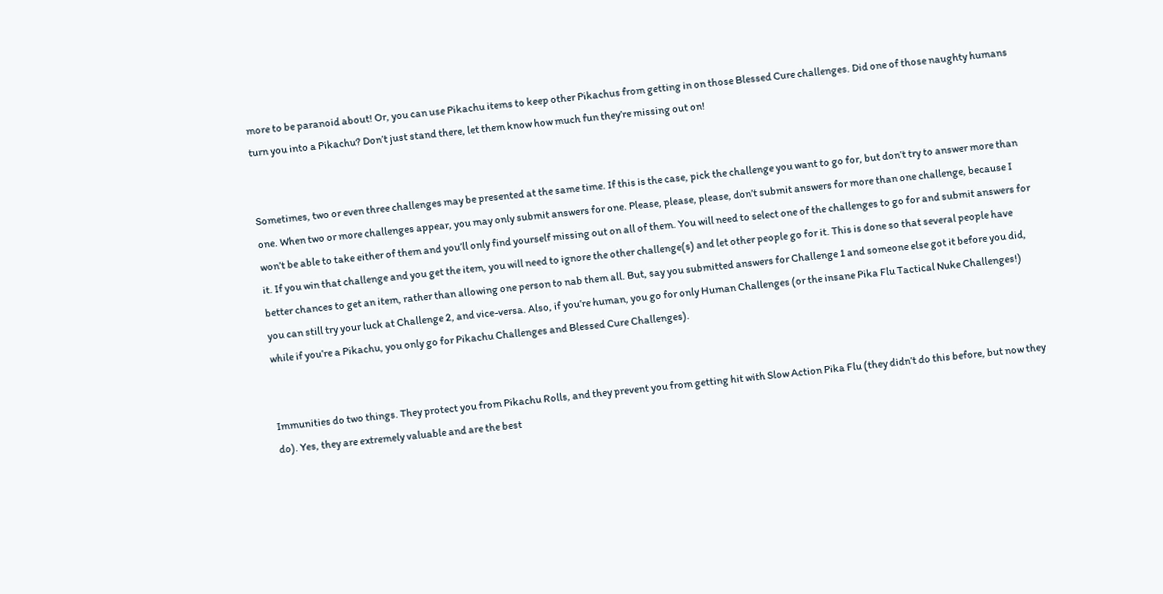more to be paranoid about! Or, you can use Pikachu items to keep other Pikachus from getting in on those Blessed Cure challenges. Did one of those naughty humans turn you into a Pikachu? Don’t just stand there, let them know how much fun they’re missing out on!


Sometimes, two or even three challenges may be presented at the same time. If this is the case, pick the challenge you want to go for, but don’t try to answer more than one. When two or more challenges appear, you may only submit answers for one. Please, please, please, don’t submit answers for more than one challenge, because I won’t be able to take either of them and you’ll only find yourself missing out on all of them. You will need to select one of the challenges to go for and submit answers for it. If you win that challenge and you get the item, you will need to ignore the other challenge(s) and let other people go for it. This is done so that several people have better chances to get an item, rather than allowing one person to nab them all. But, say you submitted answers for Challenge 1 and someone else got it before you did, you can still try your luck at Challenge 2, and vice-versa. Also, if you’re human, you go for only Human Challenges (or the insane Pika Flu Tactical Nuke Challenges!) while if you’re a Pikachu, you only go for Pikachu Challenges and Blessed Cure Challenges).


Immunities do two things. They protect you from Pikachu Rolls, and they prevent you from getting hit with Slow Action Pika Flu (they didn’t do this before, but now they do). Yes, they are extremely valuable and are the best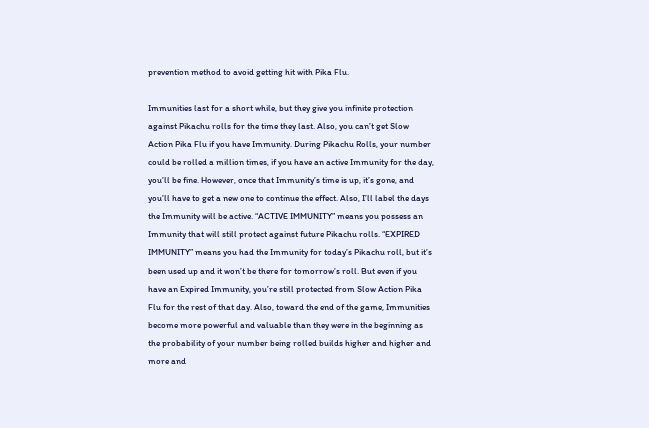prevention method to avoid getting hit with Pika Flu.

Immunities last for a short while, but they give you infinite protection against Pikachu rolls for the time they last. Also, you can’t get Slow Action Pika Flu if you have Immunity. During Pikachu Rolls, your number could be rolled a million times, if you have an active Immunity for the day, you’ll be fine. However, once that Immunity’s time is up, it’s gone, and you’ll have to get a new one to continue the effect. Also, I’ll label the days the Immunity will be active. “ACTIVE IMMUNITY” means you possess an Immunity that will still protect against future Pikachu rolls. “EXPIRED IMMUNITY” means you had the Immunity for today’s Pikachu roll, but it’s been used up and it won’t be there for tomorrow’s roll. But even if you have an Expired Immunity, you’re still protected from Slow Action Pika Flu for the rest of that day. Also, toward the end of the game, Immunities become more powerful and valuable than they were in the beginning as the probability of your number being rolled builds higher and higher and more and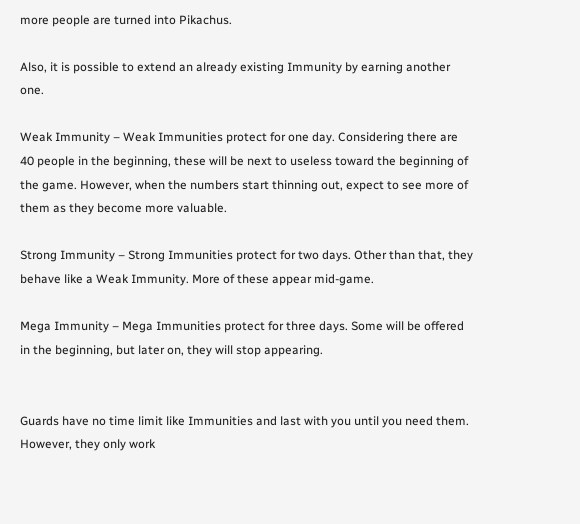more people are turned into Pikachus.

Also, it is possible to extend an already existing Immunity by earning another one.

Weak Immunity – Weak Immunities protect for one day. Considering there are 40 people in the beginning, these will be next to useless toward the beginning of the game. However, when the numbers start thinning out, expect to see more of them as they become more valuable.

Strong Immunity – Strong Immunities protect for two days. Other than that, they behave like a Weak Immunity. More of these appear mid-game.

Mega Immunity – Mega Immunities protect for three days. Some will be offered in the beginning, but later on, they will stop appearing.


Guards have no time limit like Immunities and last with you until you need them. However, they only work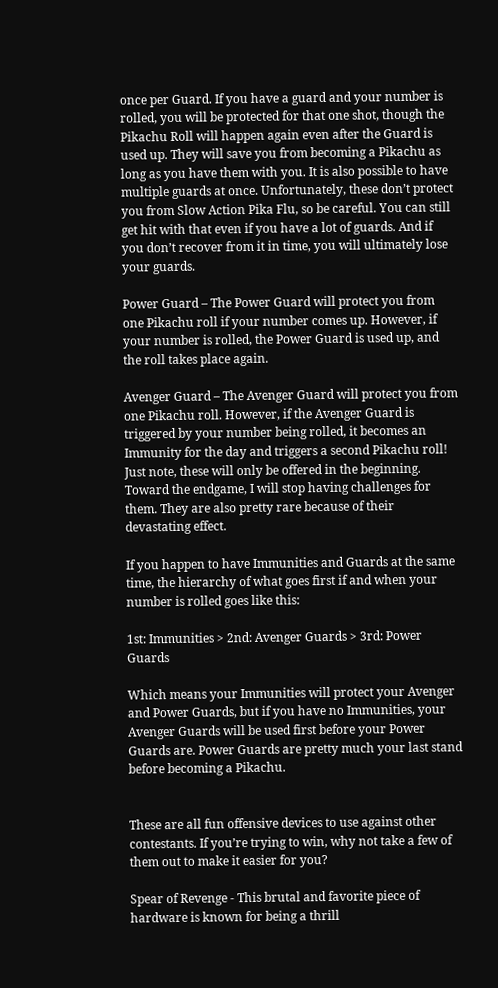once per Guard. If you have a guard and your number is rolled, you will be protected for that one shot, though the Pikachu Roll will happen again even after the Guard is used up. They will save you from becoming a Pikachu as long as you have them with you. It is also possible to have multiple guards at once. Unfortunately, these don’t protect you from Slow Action Pika Flu, so be careful. You can still get hit with that even if you have a lot of guards. And if you don’t recover from it in time, you will ultimately lose your guards.

Power Guard – The Power Guard will protect you from one Pikachu roll if your number comes up. However, if your number is rolled, the Power Guard is used up, and the roll takes place again.

Avenger Guard – The Avenger Guard will protect you from one Pikachu roll. However, if the Avenger Guard is triggered by your number being rolled, it becomes an Immunity for the day and triggers a second Pikachu roll! Just note, these will only be offered in the beginning. Toward the endgame, I will stop having challenges for them. They are also pretty rare because of their devastating effect.

If you happen to have Immunities and Guards at the same time, the hierarchy of what goes first if and when your number is rolled goes like this:

1st: Immunities > 2nd: Avenger Guards > 3rd: Power Guards

Which means your Immunities will protect your Avenger and Power Guards, but if you have no Immunities, your Avenger Guards will be used first before your Power Guards are. Power Guards are pretty much your last stand before becoming a Pikachu.


These are all fun offensive devices to use against other contestants. If you’re trying to win, why not take a few of them out to make it easier for you?

Spear of Revenge - This brutal and favorite piece of hardware is known for being a thrill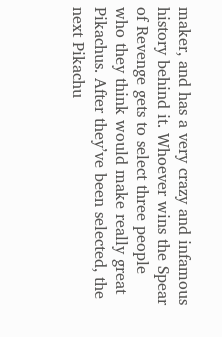maker, and has a very crazy and infamous history behind it. Whoever wins the Spear of Revenge gets to select three people who they think would make really great Pikachus. After they’ve been selected, the next Pikachu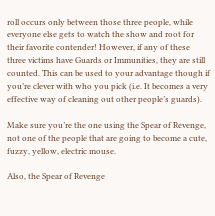roll occurs only between those three people, while everyone else gets to watch the show and root for their favorite contender! However, if any of these three victims have Guards or Immunities, they are still counted. This can be used to your advantage though if you’re clever with who you pick (i.e. It becomes a very effective way of cleaning out other people’s guards).

Make sure you’re the one using the Spear of Revenge, not one of the people that are going to become a cute, fuzzy, yellow, electric mouse.

Also, the Spear of Revenge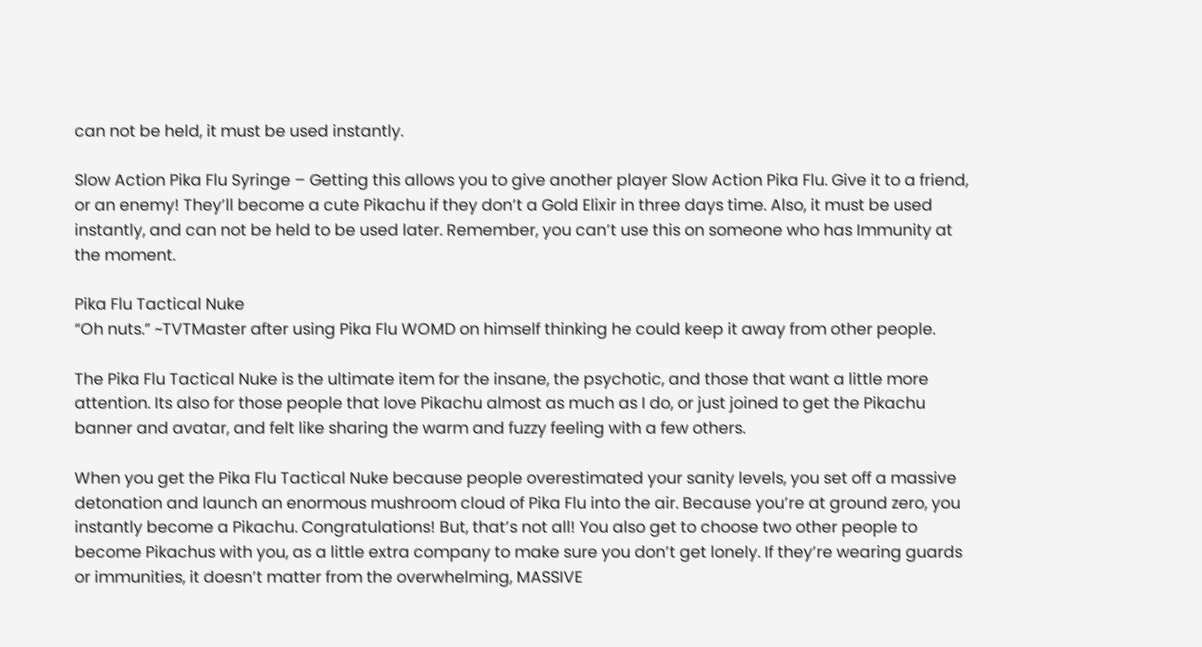can not be held, it must be used instantly.

Slow Action Pika Flu Syringe – Getting this allows you to give another player Slow Action Pika Flu. Give it to a friend, or an enemy! They’ll become a cute Pikachu if they don’t a Gold Elixir in three days time. Also, it must be used instantly, and can not be held to be used later. Remember, you can’t use this on someone who has Immunity at the moment.

Pika Flu Tactical Nuke
“Oh nuts.” ~TVTMaster after using Pika Flu WOMD on himself thinking he could keep it away from other people.

The Pika Flu Tactical Nuke is the ultimate item for the insane, the psychotic, and those that want a little more attention. Its also for those people that love Pikachu almost as much as I do, or just joined to get the Pikachu banner and avatar, and felt like sharing the warm and fuzzy feeling with a few others.

When you get the Pika Flu Tactical Nuke because people overestimated your sanity levels, you set off a massive detonation and launch an enormous mushroom cloud of Pika Flu into the air. Because you’re at ground zero, you instantly become a Pikachu. Congratulations! But, that’s not all! You also get to choose two other people to become Pikachus with you, as a little extra company to make sure you don’t get lonely. If they’re wearing guards or immunities, it doesn’t matter from the overwhelming, MASSIVE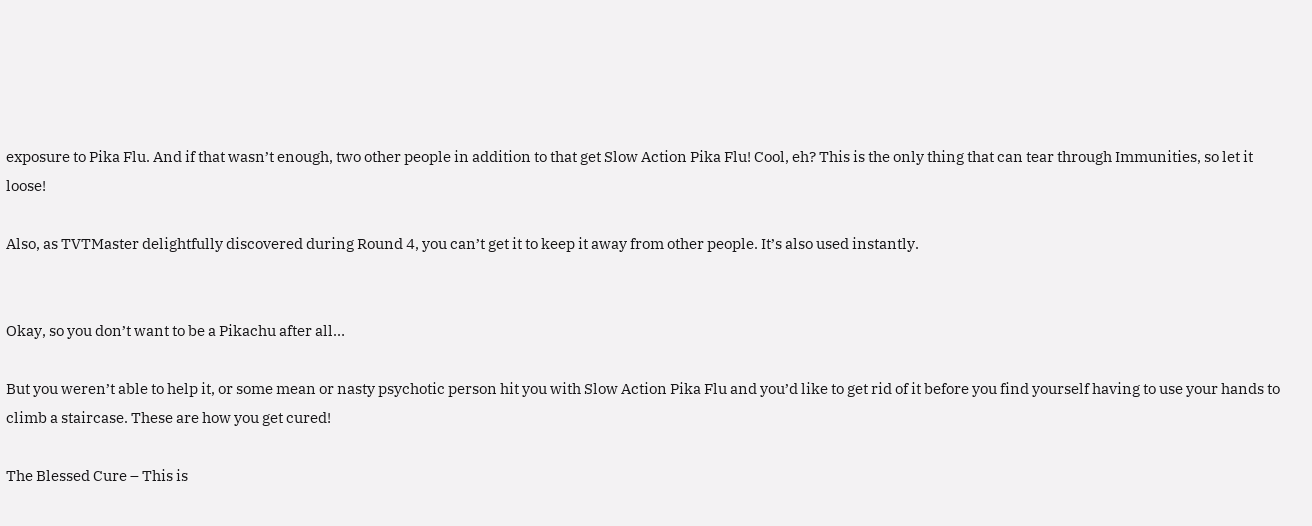exposure to Pika Flu. And if that wasn’t enough, two other people in addition to that get Slow Action Pika Flu! Cool, eh? This is the only thing that can tear through Immunities, so let it loose!

Also, as TVTMaster delightfully discovered during Round 4, you can’t get it to keep it away from other people. It’s also used instantly.


Okay, so you don’t want to be a Pikachu after all…

But you weren’t able to help it, or some mean or nasty psychotic person hit you with Slow Action Pika Flu and you’d like to get rid of it before you find yourself having to use your hands to climb a staircase. These are how you get cured!

The Blessed Cure – This is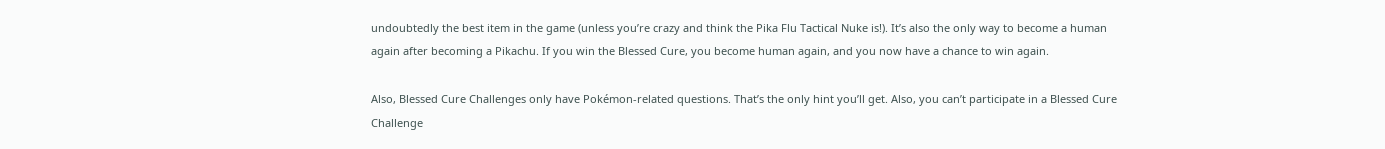undoubtedly the best item in the game (unless you’re crazy and think the Pika Flu Tactical Nuke is!). It’s also the only way to become a human again after becoming a Pikachu. If you win the Blessed Cure, you become human again, and you now have a chance to win again.

Also, Blessed Cure Challenges only have Pokémon-related questions. That’s the only hint you’ll get. Also, you can’t participate in a Blessed Cure Challenge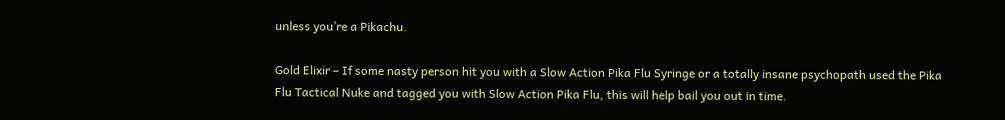unless you’re a Pikachu.

Gold Elixir – If some nasty person hit you with a Slow Action Pika Flu Syringe or a totally insane psychopath used the Pika Flu Tactical Nuke and tagged you with Slow Action Pika Flu, this will help bail you out in time.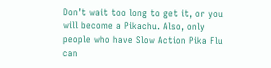Don’t wait too long to get it, or you will become a Pikachu. Also, only people who have Slow Action Pika Flu can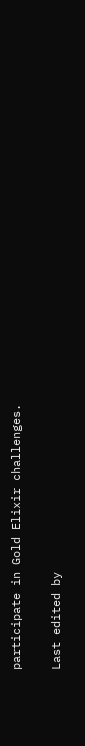participate in Gold Elixir challenges.

Last edited by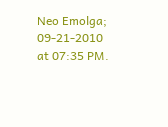Neo Emolga; 09-21-2010 at 07:35 PM.